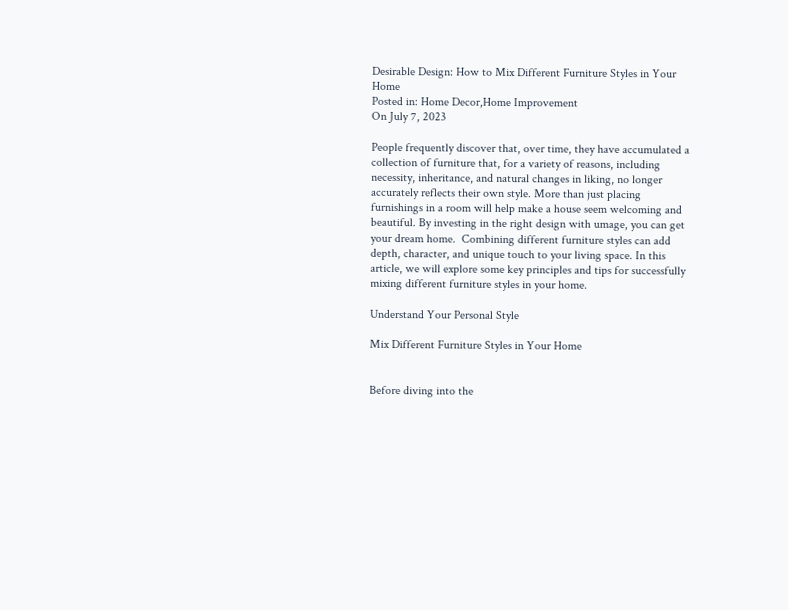Desirable Design: How to Mix Different Furniture Styles in Your Home
Posted in: Home Decor,Home Improvement
On July 7, 2023

People frequently discover that, over time, they have accumulated a collection of furniture that, for a variety of reasons, including necessity, inheritance, and natural changes in liking, no longer accurately reflects their own style. More than just placing furnishings in a room will help make a house seem welcoming and beautiful. By investing in the right design with umage, you can get your dream home.  Combining different furniture styles can add depth, character, and unique touch to your living space. In this article, we will explore some key principles and tips for successfully mixing different furniture styles in your home.

Understand Your Personal Style

Mix Different Furniture Styles in Your Home


Before diving into the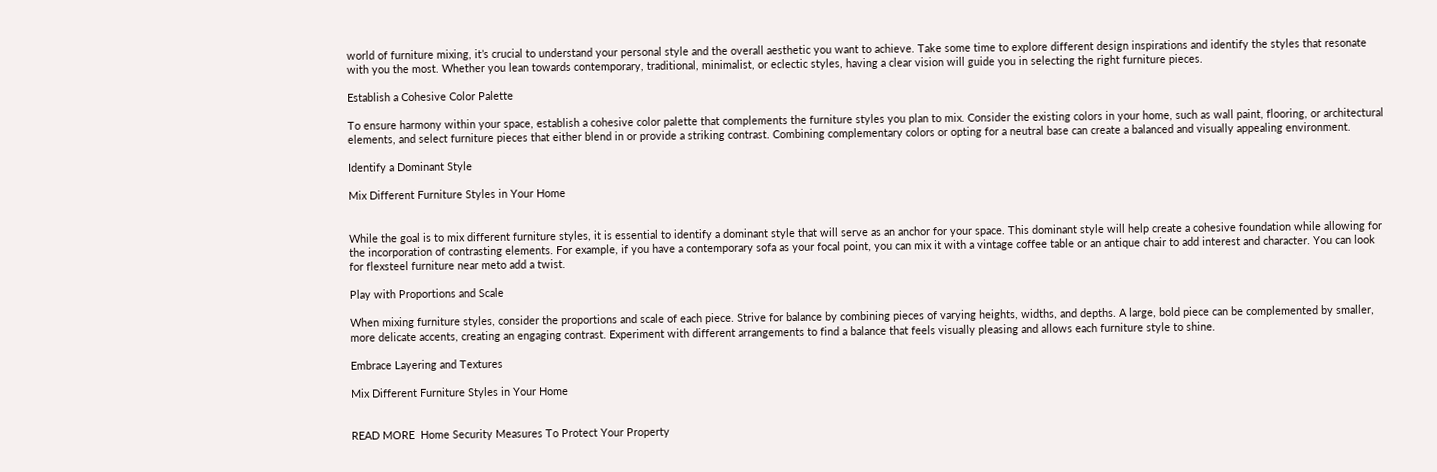world of furniture mixing, it’s crucial to understand your personal style and the overall aesthetic you want to achieve. Take some time to explore different design inspirations and identify the styles that resonate with you the most. Whether you lean towards contemporary, traditional, minimalist, or eclectic styles, having a clear vision will guide you in selecting the right furniture pieces.

Establish a Cohesive Color Palette

To ensure harmony within your space, establish a cohesive color palette that complements the furniture styles you plan to mix. Consider the existing colors in your home, such as wall paint, flooring, or architectural elements, and select furniture pieces that either blend in or provide a striking contrast. Combining complementary colors or opting for a neutral base can create a balanced and visually appealing environment.

Identify a Dominant Style

Mix Different Furniture Styles in Your Home


While the goal is to mix different furniture styles, it is essential to identify a dominant style that will serve as an anchor for your space. This dominant style will help create a cohesive foundation while allowing for the incorporation of contrasting elements. For example, if you have a contemporary sofa as your focal point, you can mix it with a vintage coffee table or an antique chair to add interest and character. You can look for flexsteel furniture near meto add a twist.

Play with Proportions and Scale

When mixing furniture styles, consider the proportions and scale of each piece. Strive for balance by combining pieces of varying heights, widths, and depths. A large, bold piece can be complemented by smaller, more delicate accents, creating an engaging contrast. Experiment with different arrangements to find a balance that feels visually pleasing and allows each furniture style to shine.

Embrace Layering and Textures

Mix Different Furniture Styles in Your Home


READ MORE  Home Security Measures To Protect Your Property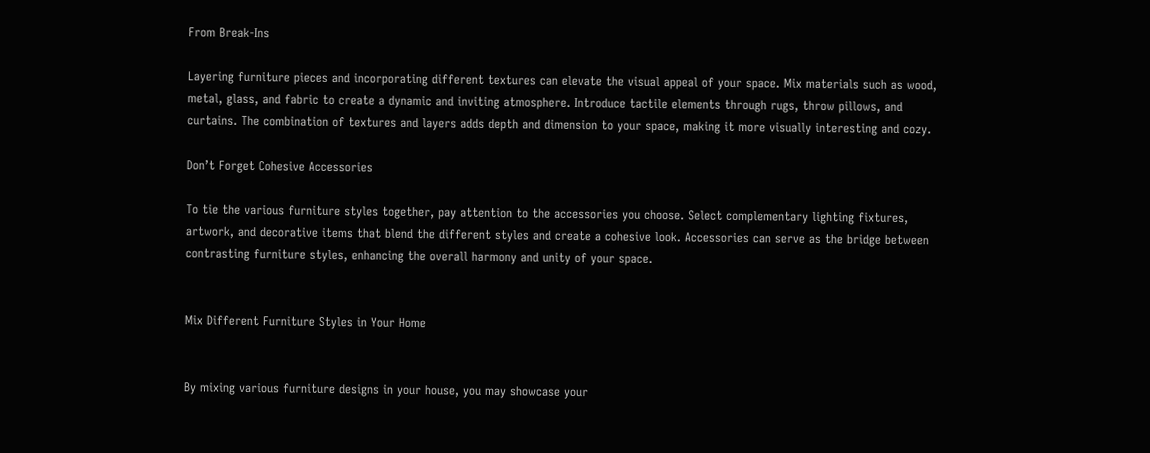From Break-Ins

Layering furniture pieces and incorporating different textures can elevate the visual appeal of your space. Mix materials such as wood, metal, glass, and fabric to create a dynamic and inviting atmosphere. Introduce tactile elements through rugs, throw pillows, and curtains. The combination of textures and layers adds depth and dimension to your space, making it more visually interesting and cozy.

Don’t Forget Cohesive Accessories

To tie the various furniture styles together, pay attention to the accessories you choose. Select complementary lighting fixtures, artwork, and decorative items that blend the different styles and create a cohesive look. Accessories can serve as the bridge between contrasting furniture styles, enhancing the overall harmony and unity of your space.


Mix Different Furniture Styles in Your Home


By mixing various furniture designs in your house, you may showcase your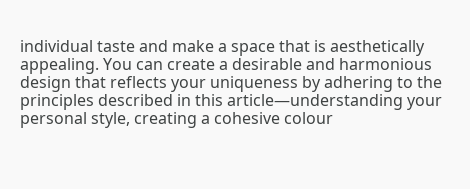individual taste and make a space that is aesthetically appealing. You can create a desirable and harmonious design that reflects your uniqueness by adhering to the principles described in this article—understanding your personal style, creating a cohesive colour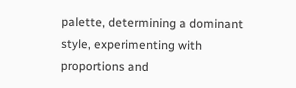palette, determining a dominant style, experimenting with proportions and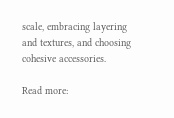scale, embracing layering and textures, and choosing cohesive accessories.

Read more: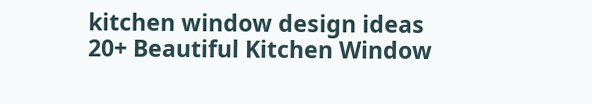kitchen window design ideas
20+ Beautiful Kitchen Window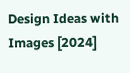Design Ideas with Images [2024]